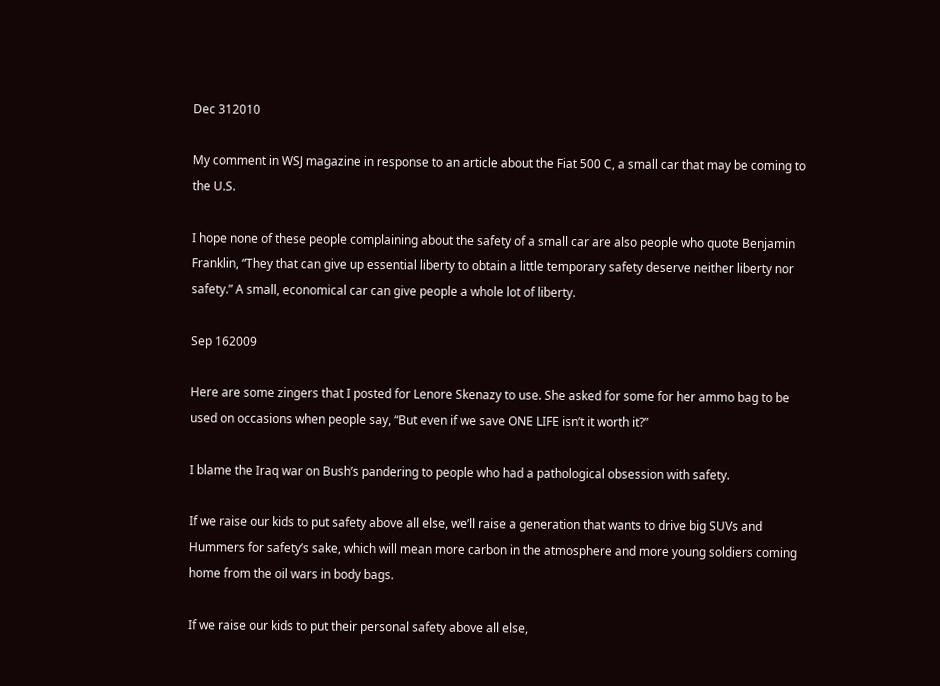Dec 312010

My comment in WSJ magazine in response to an article about the Fiat 500 C, a small car that may be coming to the U.S.

I hope none of these people complaining about the safety of a small car are also people who quote Benjamin Franklin, “They that can give up essential liberty to obtain a little temporary safety deserve neither liberty nor safety.” A small, economical car can give people a whole lot of liberty.

Sep 162009

Here are some zingers that I posted for Lenore Skenazy to use. She asked for some for her ammo bag to be used on occasions when people say, “But even if we save ONE LIFE isn’t it worth it?”

I blame the Iraq war on Bush’s pandering to people who had a pathological obsession with safety.

If we raise our kids to put safety above all else, we’ll raise a generation that wants to drive big SUVs and Hummers for safety’s sake, which will mean more carbon in the atmosphere and more young soldiers coming home from the oil wars in body bags.

If we raise our kids to put their personal safety above all else,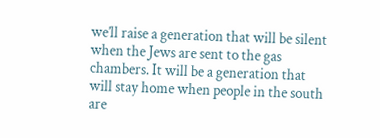we’ll raise a generation that will be silent when the Jews are sent to the gas chambers. It will be a generation that will stay home when people in the south are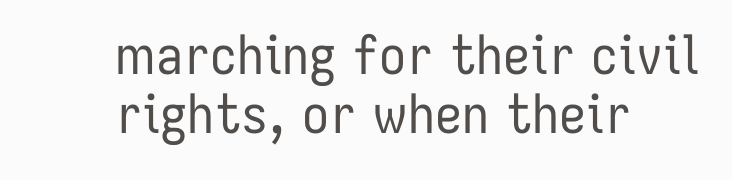marching for their civil rights, or when their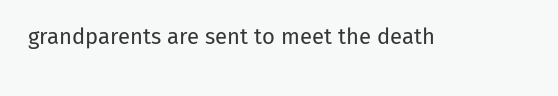grandparents are sent to meet the death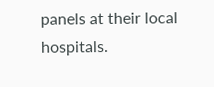panels at their local hospitals.